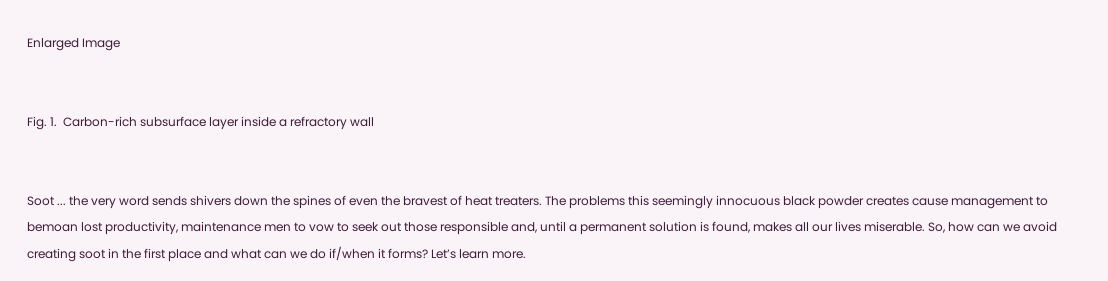Enlarged Image


Fig. 1.  Carbon-rich subsurface layer inside a refractory wall


Soot ... the very word sends shivers down the spines of even the bravest of heat treaters. The problems this seemingly innocuous black powder creates cause management to bemoan lost productivity, maintenance men to vow to seek out those responsible and, until a permanent solution is found, makes all our lives miserable. So, how can we avoid creating soot in the first place and what can we do if/when it forms? Let’s learn more.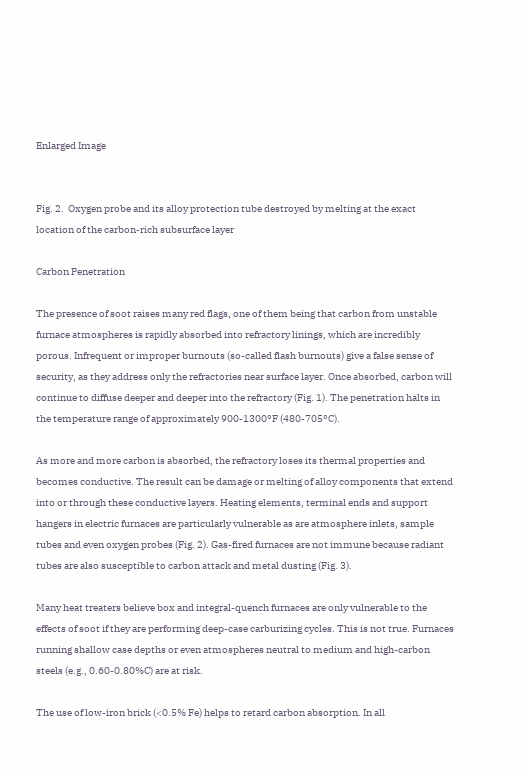Enlarged Image


Fig. 2.  Oxygen probe and its alloy protection tube destroyed by melting at the exact location of the carbon-rich subsurface layer

Carbon Penetration

The presence of soot raises many red flags, one of them being that carbon from unstable furnace atmospheres is rapidly absorbed into refractory linings, which are incredibly porous. Infrequent or improper burnouts (so-called flash burnouts) give a false sense of security, as they address only the refractories near surface layer. Once absorbed, carbon will continue to diffuse deeper and deeper into the refractory (Fig. 1). The penetration halts in the temperature range of approximately 900-1300°F (480-705°C).

As more and more carbon is absorbed, the refractory loses its thermal properties and becomes conductive. The result can be damage or melting of alloy components that extend into or through these conductive layers. Heating elements, terminal ends and support hangers in electric furnaces are particularly vulnerable as are atmosphere inlets, sample tubes and even oxygen probes (Fig. 2). Gas-fired furnaces are not immune because radiant tubes are also susceptible to carbon attack and metal dusting (Fig. 3).

Many heat treaters believe box and integral-quench furnaces are only vulnerable to the effects of soot if they are performing deep-case carburizing cycles. This is not true. Furnaces running shallow case depths or even atmospheres neutral to medium and high-carbon steels (e.g., 0.60-0.80%C) are at risk.

The use of low-iron brick (<0.5% Fe) helps to retard carbon absorption. In all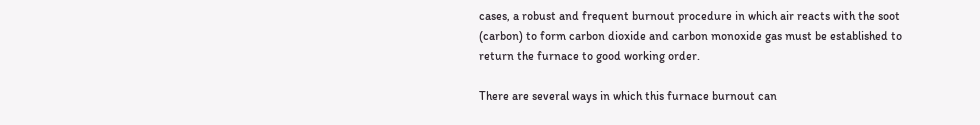cases, a robust and frequent burnout procedure in which air reacts with the soot (carbon) to form carbon dioxide and carbon monoxide gas must be established to return the furnace to good working order.

There are several ways in which this furnace burnout can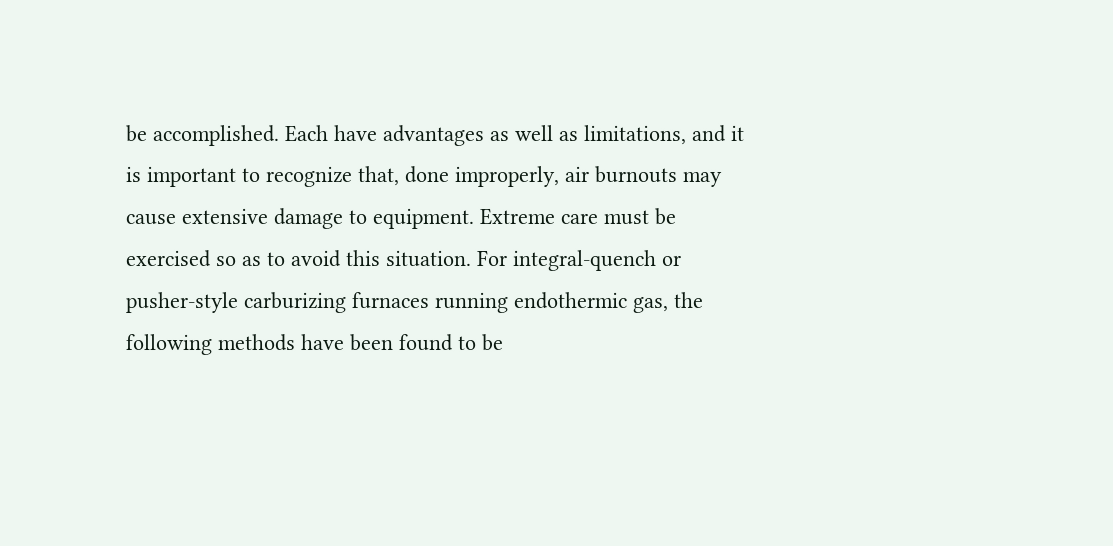be accomplished. Each have advantages as well as limitations, and it is important to recognize that, done improperly, air burnouts may cause extensive damage to equipment. Extreme care must be exercised so as to avoid this situation. For integral-quench or pusher-style carburizing furnaces running endothermic gas, the following methods have been found to be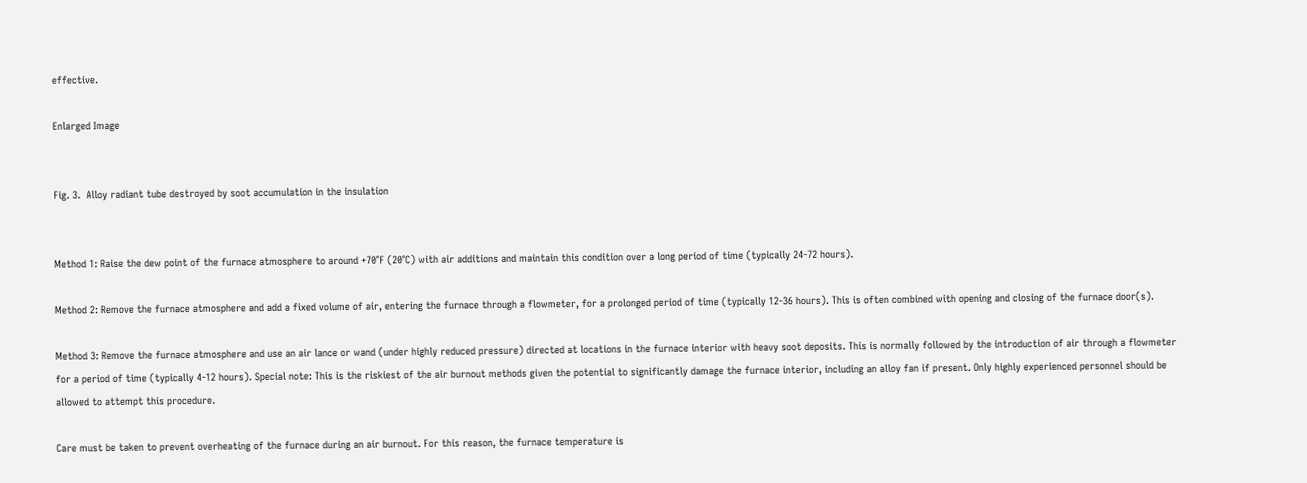effective.

Enlarged Image


Fig. 3.  Alloy radiant tube destroyed by soot accumulation in the insulation


Method 1: Raise the dew point of the furnace atmosphere to around +70°F (20°C) with air additions and maintain this condition over a long period of time (typically 24-72 hours).

Method 2: Remove the furnace atmosphere and add a fixed volume of air, entering the furnace through a flowmeter, for a prolonged period of time (typically 12-36 hours). This is often combined with opening and closing of the furnace door(s).

Method 3: Remove the furnace atmosphere and use an air lance or wand (under highly reduced pressure) directed at locations in the furnace interior with heavy soot deposits. This is normally followed by the introduction of air through a flowmeter for a period of time (typically 4-12 hours). Special note: This is the riskiest of the air burnout methods given the potential to significantly damage the furnace interior, including an alloy fan if present. Only highly experienced personnel should be allowed to attempt this procedure.

Care must be taken to prevent overheating of the furnace during an air burnout. For this reason, the furnace temperature is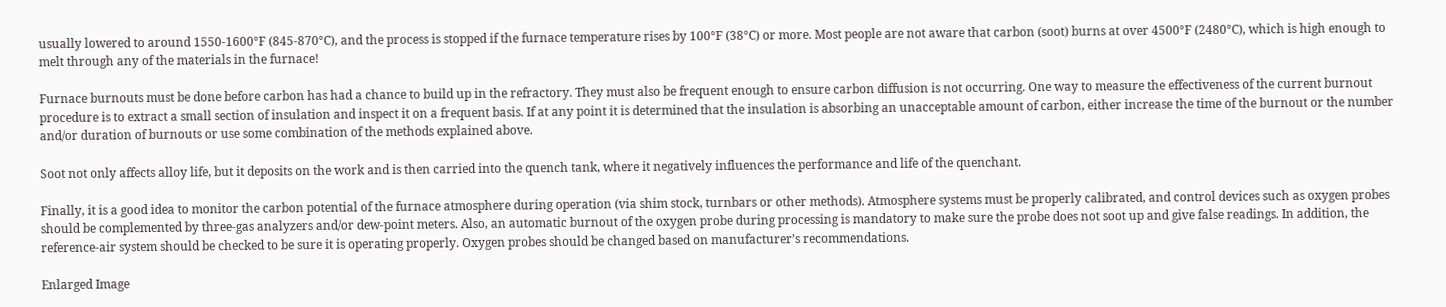usually lowered to around 1550-1600°F (845-870°C), and the process is stopped if the furnace temperature rises by 100°F (38°C) or more. Most people are not aware that carbon (soot) burns at over 4500°F (2480°C), which is high enough to melt through any of the materials in the furnace!

Furnace burnouts must be done before carbon has had a chance to build up in the refractory. They must also be frequent enough to ensure carbon diffusion is not occurring. One way to measure the effectiveness of the current burnout procedure is to extract a small section of insulation and inspect it on a frequent basis. If at any point it is determined that the insulation is absorbing an unacceptable amount of carbon, either increase the time of the burnout or the number and/or duration of burnouts or use some combination of the methods explained above.

Soot not only affects alloy life, but it deposits on the work and is then carried into the quench tank, where it negatively influences the performance and life of the quenchant.

Finally, it is a good idea to monitor the carbon potential of the furnace atmosphere during operation (via shim stock, turnbars or other methods). Atmosphere systems must be properly calibrated, and control devices such as oxygen probes should be complemented by three-gas analyzers and/or dew-point meters. Also, an automatic burnout of the oxygen probe during processing is mandatory to make sure the probe does not soot up and give false readings. In addition, the reference-air system should be checked to be sure it is operating properly. Oxygen probes should be changed based on manufacturer’s recommendations.

Enlarged Image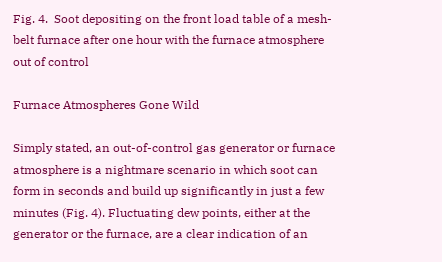Fig. 4.  Soot depositing on the front load table of a mesh-belt furnace after one hour with the furnace atmosphere out of control

Furnace Atmospheres Gone Wild

Simply stated, an out-of-control gas generator or furnace atmosphere is a nightmare scenario in which soot can form in seconds and build up significantly in just a few minutes (Fig. 4). Fluctuating dew points, either at the generator or the furnace, are a clear indication of an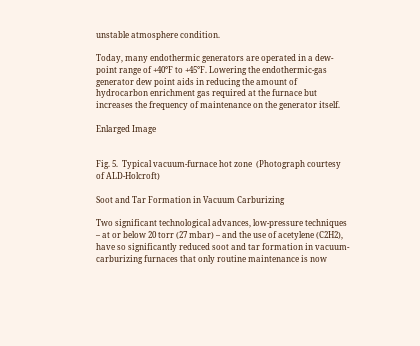unstable atmosphere condition.

Today, many endothermic generators are operated in a dew-point range of +40°F to +45°F. Lowering the endothermic-gas generator dew point aids in reducing the amount of hydrocarbon enrichment gas required at the furnace but increases the frequency of maintenance on the generator itself.

Enlarged Image


Fig. 5.  Typical vacuum-furnace hot zone  (Photograph courtesy of ALD-Holcroft)

Soot and Tar Formation in Vacuum Carburizing

Two significant technological advances, low-pressure techniques – at or below 20 torr (27 mbar) – and the use of acetylene (C2H2), have so significantly reduced soot and tar formation in vacuum-carburizing furnaces that only routine maintenance is now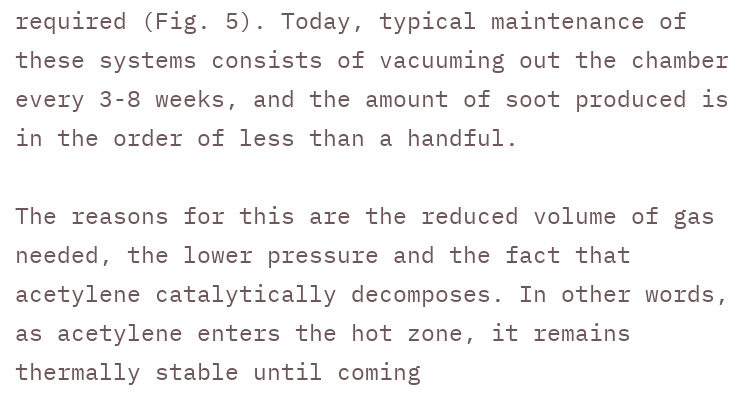required (Fig. 5). Today, typical maintenance of these systems consists of vacuuming out the chamber every 3-8 weeks, and the amount of soot produced is in the order of less than a handful.

The reasons for this are the reduced volume of gas needed, the lower pressure and the fact that acetylene catalytically decomposes. In other words, as acetylene enters the hot zone, it remains thermally stable until coming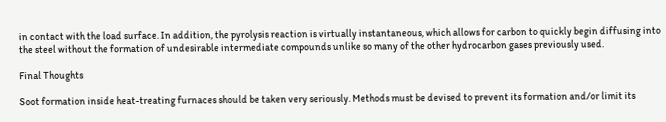in contact with the load surface. In addition, the pyrolysis reaction is virtually instantaneous, which allows for carbon to quickly begin diffusing into the steel without the formation of undesirable intermediate compounds unlike so many of the other hydrocarbon gases previously used.

Final Thoughts

Soot formation inside heat-treating furnaces should be taken very seriously. Methods must be devised to prevent its formation and/or limit its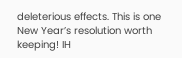deleterious effects. This is one New Year’s resolution worth keeping! IH